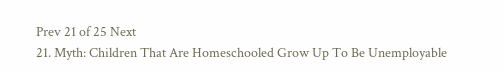Prev 21 of 25 Next
21. Myth: Children That Are Homeschooled Grow Up To Be Unemployable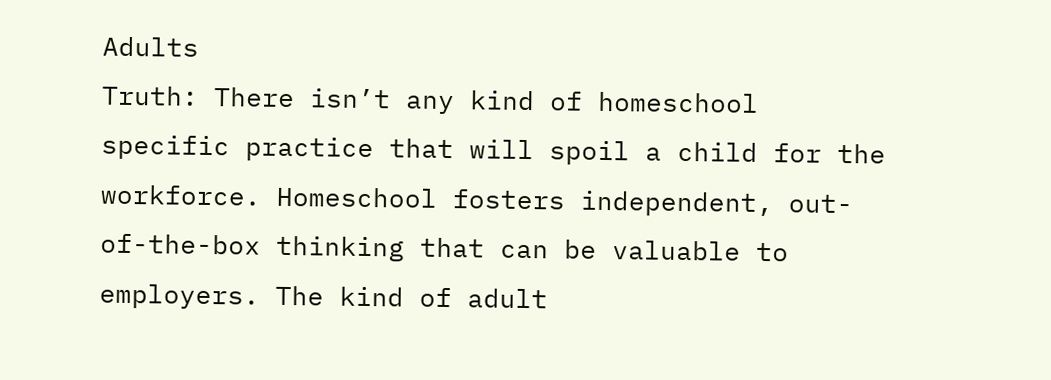Adults
Truth: There isn’t any kind of homeschool specific practice that will spoil a child for the workforce. Homeschool fosters independent, out-of-the-box thinking that can be valuable to employers. The kind of adult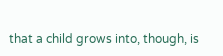that a child grows into, though, is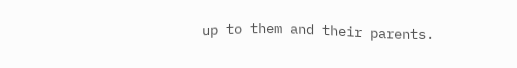up to them and their parents.